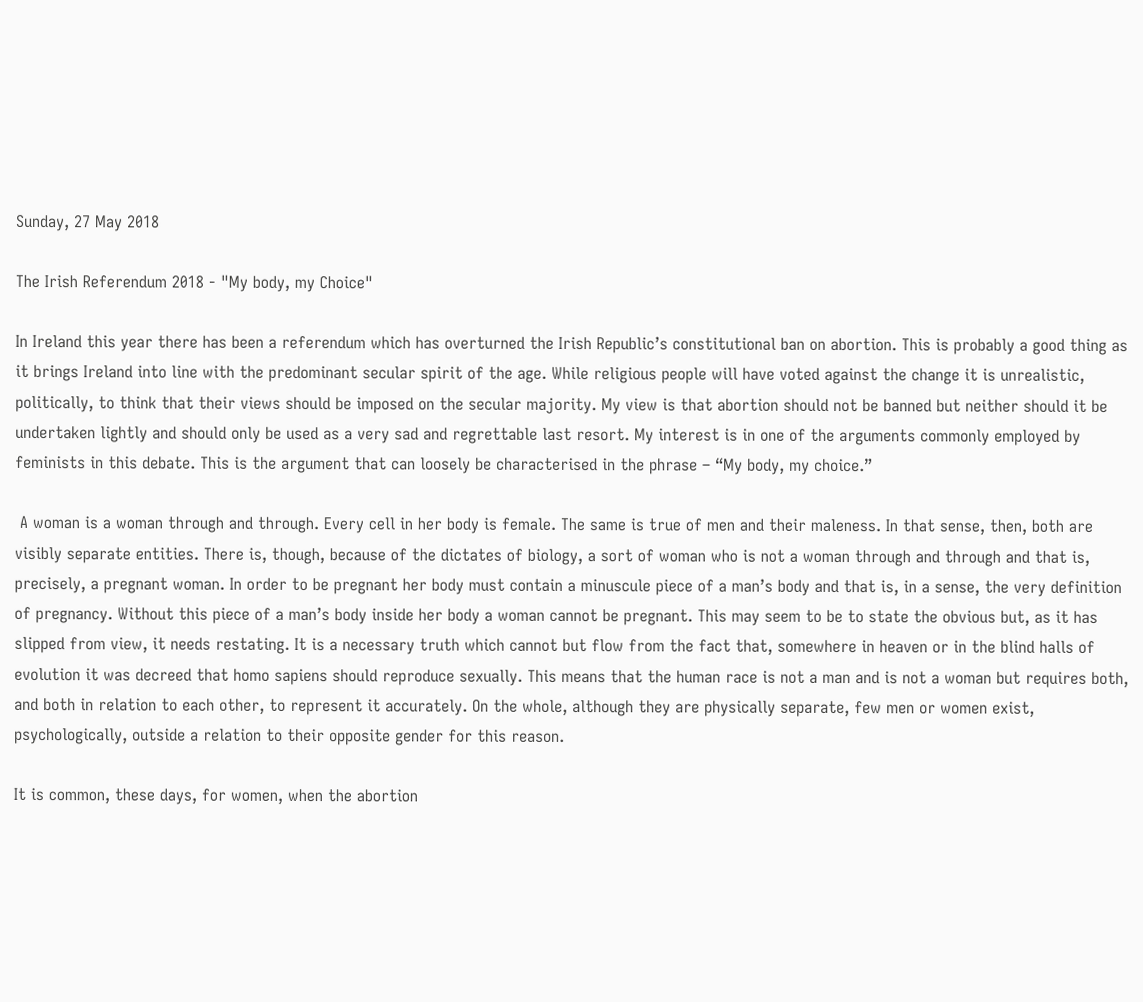Sunday, 27 May 2018

The Irish Referendum 2018 - "My body, my Choice"

In Ireland this year there has been a referendum which has overturned the Irish Republic’s constitutional ban on abortion. This is probably a good thing as it brings Ireland into line with the predominant secular spirit of the age. While religious people will have voted against the change it is unrealistic, politically, to think that their views should be imposed on the secular majority. My view is that abortion should not be banned but neither should it be undertaken lightly and should only be used as a very sad and regrettable last resort. My interest is in one of the arguments commonly employed by feminists in this debate. This is the argument that can loosely be characterised in the phrase – “My body, my choice.”

 A woman is a woman through and through. Every cell in her body is female. The same is true of men and their maleness. In that sense, then, both are visibly separate entities. There is, though, because of the dictates of biology, a sort of woman who is not a woman through and through and that is, precisely, a pregnant woman. In order to be pregnant her body must contain a minuscule piece of a man’s body and that is, in a sense, the very definition of pregnancy. Without this piece of a man’s body inside her body a woman cannot be pregnant. This may seem to be to state the obvious but, as it has slipped from view, it needs restating. It is a necessary truth which cannot but flow from the fact that, somewhere in heaven or in the blind halls of evolution it was decreed that homo sapiens should reproduce sexually. This means that the human race is not a man and is not a woman but requires both, and both in relation to each other, to represent it accurately. On the whole, although they are physically separate, few men or women exist, psychologically, outside a relation to their opposite gender for this reason.

It is common, these days, for women, when the abortion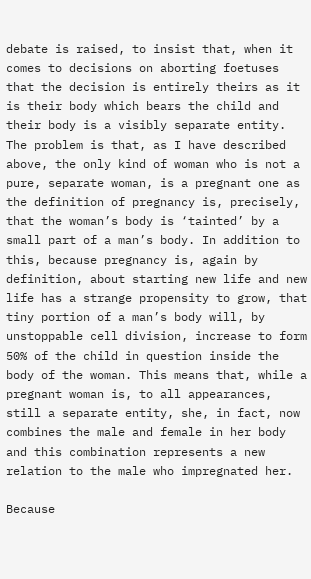debate is raised, to insist that, when it comes to decisions on aborting foetuses that the decision is entirely theirs as it is their body which bears the child and their body is a visibly separate entity. The problem is that, as I have described above, the only kind of woman who is not a pure, separate woman, is a pregnant one as the definition of pregnancy is, precisely, that the woman’s body is ‘tainted’ by a small part of a man’s body. In addition to this, because pregnancy is, again by definition, about starting new life and new life has a strange propensity to grow, that tiny portion of a man’s body will, by unstoppable cell division, increase to form 50% of the child in question inside the body of the woman. This means that, while a pregnant woman is, to all appearances, still a separate entity, she, in fact, now combines the male and female in her body and this combination represents a new relation to the male who impregnated her.

Because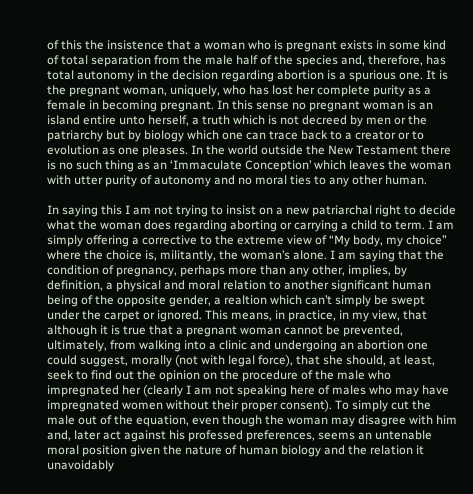of this the insistence that a woman who is pregnant exists in some kind of total separation from the male half of the species and, therefore, has total autonomy in the decision regarding abortion is a spurious one. It is the pregnant woman, uniquely, who has lost her complete purity as a female in becoming pregnant. In this sense no pregnant woman is an island entire unto herself, a truth which is not decreed by men or the patriarchy but by biology which one can trace back to a creator or to evolution as one pleases. In the world outside the New Testament there is no such thing as an ‘Immaculate Conception’ which leaves the woman with utter purity of autonomy and no moral ties to any other human.

In saying this I am not trying to insist on a new patriarchal right to decide what the woman does regarding aborting or carrying a child to term. I am simply offering a corrective to the extreme view of “My body, my choice” where the choice is, militantly, the woman’s alone. I am saying that the condition of pregnancy, perhaps more than any other, implies, by definition, a physical and moral relation to another significant human being of the opposite gender, a realtion which can’t simply be swept under the carpet or ignored. This means, in practice, in my view, that although it is true that a pregnant woman cannot be prevented, ultimately, from walking into a clinic and undergoing an abortion one could suggest, morally (not with legal force), that she should, at least, seek to find out the opinion on the procedure of the male who impregnated her (clearly I am not speaking here of males who may have impregnated women without their proper consent). To simply cut the male out of the equation, even though the woman may disagree with him and, later act against his professed preferences, seems an untenable moral position given the nature of human biology and the relation it unavoidably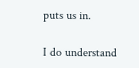puts us in.

I do understand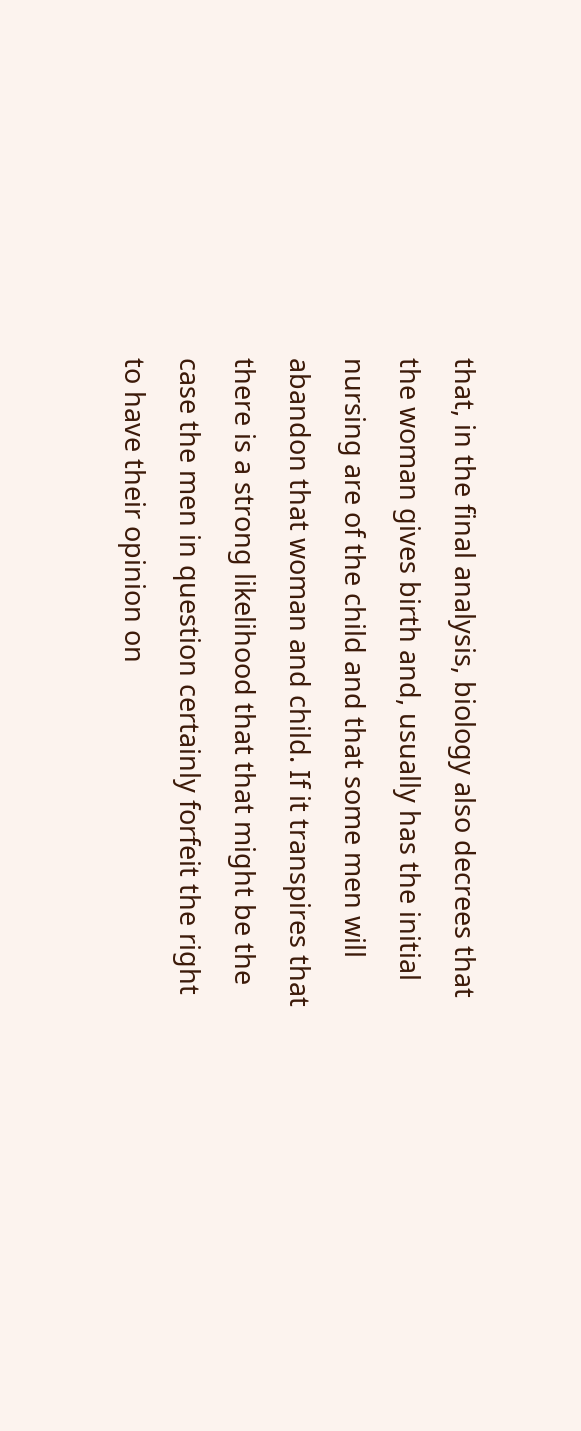that, in the final analysis, biology also decrees that the woman gives birth and, usually has the initial nursing are of the child and that some men will abandon that woman and child. If it transpires that there is a strong likelihood that that might be the case the men in question certainly forfeit the right to have their opinion on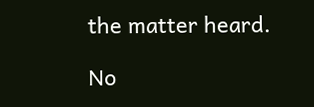the matter heard.

No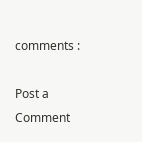comments :

Post a Comment